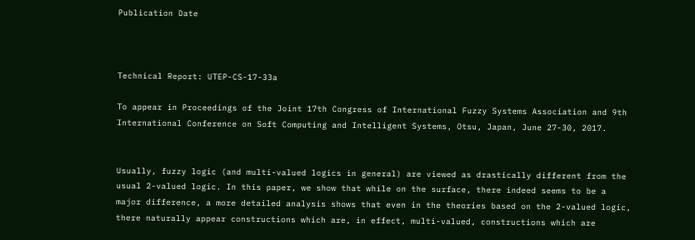Publication Date



Technical Report: UTEP-CS-17-33a

To appear in Proceedings of the Joint 17th Congress of International Fuzzy Systems Association and 9th International Conference on Soft Computing and Intelligent Systems, Otsu, Japan, June 27-30, 2017.


Usually, fuzzy logic (and multi-valued logics in general) are viewed as drastically different from the usual 2-valued logic. In this paper, we show that while on the surface, there indeed seems to be a major difference, a more detailed analysis shows that even in the theories based on the 2-valued logic, there naturally appear constructions which are, in effect, multi-valued, constructions which are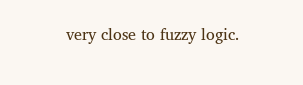very close to fuzzy logic.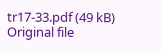tr17-33.pdf (49 kB)
Original file